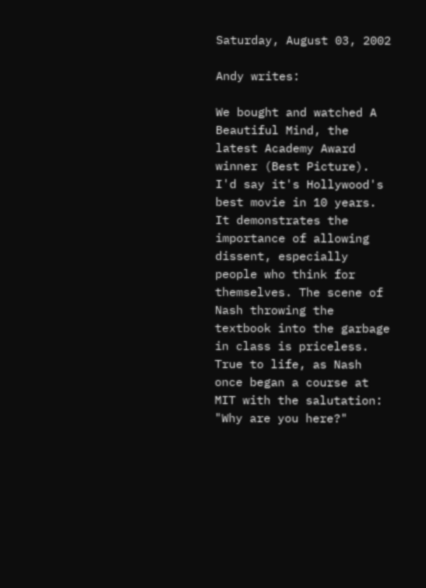Saturday, August 03, 2002

Andy writes:

We bought and watched A Beautiful Mind, the latest Academy Award winner (Best Picture). I'd say it's Hollywood's best movie in 10 years. It demonstrates the importance of allowing dissent, especially people who think for themselves. The scene of Nash throwing the textbook into the garbage in class is priceless. True to life, as Nash once began a course at MIT with the salutation: "Why are you here?"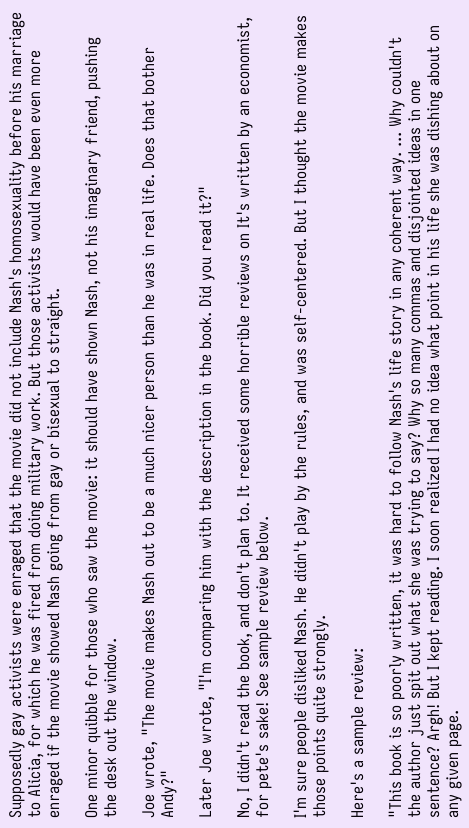Supposedly gay activists were enraged that the movie did not include Nash's homosexuality before his marriage to Alicia, for which he was fired from doing military work. But those activists would have been even more enraged if the movie showed Nash going from gay or bisexual to straight.

One minor quibble for those who saw the movie: it should have shown Nash, not his imaginary friend, pushing the desk out the window.

Joe wrote, "The movie makes Nash out to be a much nicer person than he was in real life. Does that bother Andy?"

Later Joe wrote, "I'm comparing him with the description in the book. Did you read it?"

No, I didn't read the book, and don't plan to. It received some horrible reviews on It's written by an economist, for pete's sake! See sample review below.

I'm sure people disliked Nash. He didn't play by the rules, and was self-centered. But I thought the movie makes those points quite strongly.

Here's a sample review:

"This book is so poorly written, it was hard to follow Nash's life story in any coherent way. ... Why couldn't the author just spit out what she was trying to say? Why so many commas and disjointed ideas in one sentence? Argh! But I kept reading. I soon realized I had no idea what point in his life she was dishing about on any given page.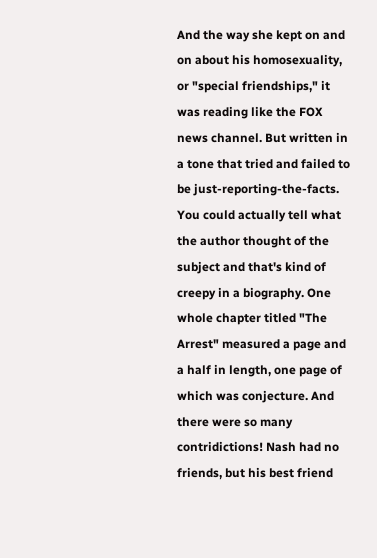And the way she kept on and on about his homosexuality, or "special friendships," it was reading like the FOX news channel. But written in a tone that tried and failed to be just-reporting-the-facts. You could actually tell what the author thought of the subject and that's kind of creepy in a biography. One whole chapter titled "The Arrest" measured a page and a half in length, one page of which was conjecture. And there were so many contridictions! Nash had no friends, but his best friend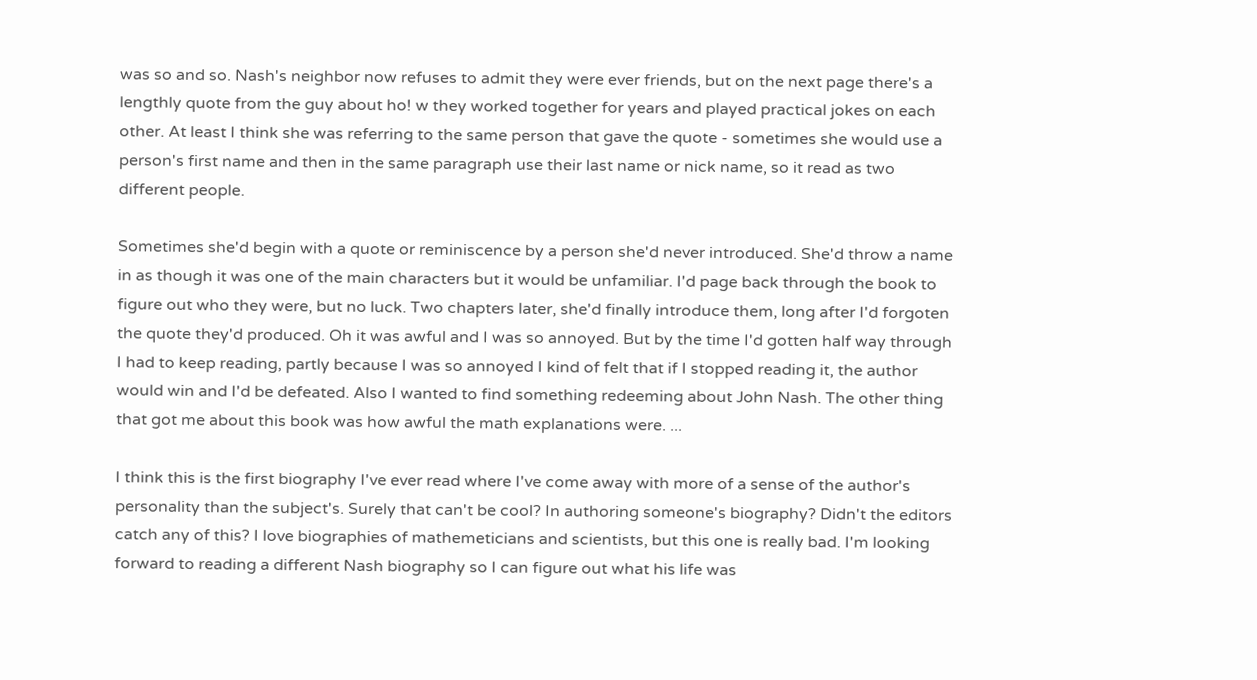was so and so. Nash's neighbor now refuses to admit they were ever friends, but on the next page there's a lengthly quote from the guy about ho! w they worked together for years and played practical jokes on each other. At least I think she was referring to the same person that gave the quote - sometimes she would use a person's first name and then in the same paragraph use their last name or nick name, so it read as two different people.

Sometimes she'd begin with a quote or reminiscence by a person she'd never introduced. She'd throw a name in as though it was one of the main characters but it would be unfamiliar. I'd page back through the book to figure out who they were, but no luck. Two chapters later, she'd finally introduce them, long after I'd forgoten the quote they'd produced. Oh it was awful and I was so annoyed. But by the time I'd gotten half way through I had to keep reading, partly because I was so annoyed I kind of felt that if I stopped reading it, the author would win and I'd be defeated. Also I wanted to find something redeeming about John Nash. The other thing that got me about this book was how awful the math explanations were. ...

I think this is the first biography I've ever read where I've come away with more of a sense of the author's personality than the subject's. Surely that can't be cool? In authoring someone's biography? Didn't the editors catch any of this? I love biographies of mathemeticians and scientists, but this one is really bad. I'm looking forward to reading a different Nash biography so I can figure out what his life was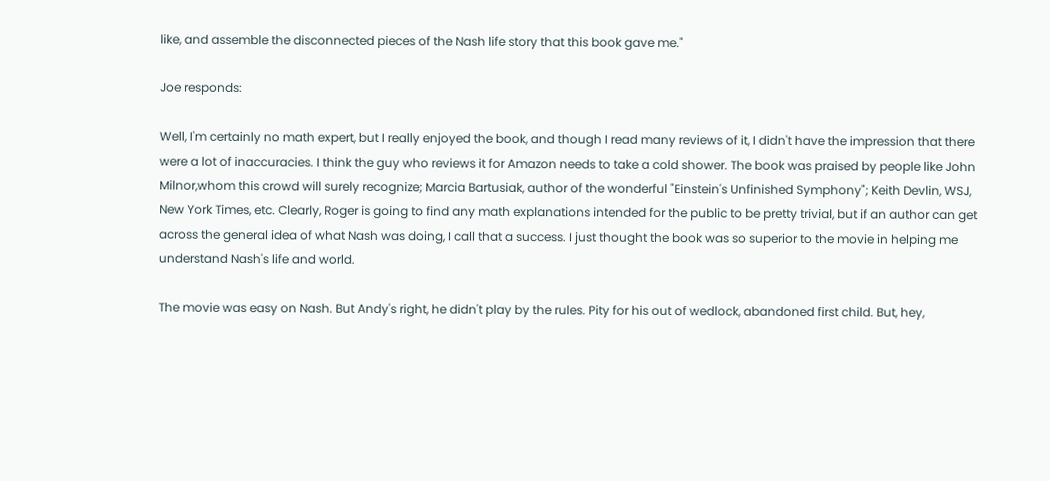like, and assemble the disconnected pieces of the Nash life story that this book gave me."

Joe responds:

Well, I'm certainly no math expert, but I really enjoyed the book, and though I read many reviews of it, I didn't have the impression that there were a lot of inaccuracies. I think the guy who reviews it for Amazon needs to take a cold shower. The book was praised by people like John Milnor,whom this crowd will surely recognize; Marcia Bartusiak, author of the wonderful "Einstein's Unfinished Symphony"; Keith Devlin, WSJ, New York Times, etc. Clearly, Roger is going to find any math explanations intended for the public to be pretty trivial, but if an author can get across the general idea of what Nash was doing, I call that a success. I just thought the book was so superior to the movie in helping me understand Nash's life and world.

The movie was easy on Nash. But Andy's right, he didn't play by the rules. Pity for his out of wedlock, abandoned first child. But, hey,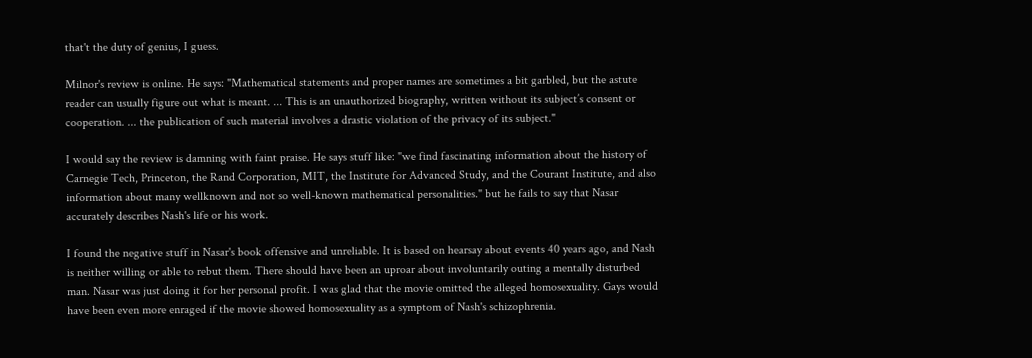that't the duty of genius, I guess.

Milnor's review is online. He says: "Mathematical statements and proper names are sometimes a bit garbled, but the astute reader can usually figure out what is meant. ... This is an unauthorized biography, written without its subject’s consent or cooperation. ... the publication of such material involves a drastic violation of the privacy of its subject."

I would say the review is damning with faint praise. He says stuff like: "we find fascinating information about the history of Carnegie Tech, Princeton, the Rand Corporation, MIT, the Institute for Advanced Study, and the Courant Institute, and also information about many wellknown and not so well-known mathematical personalities." but he fails to say that Nasar accurately describes Nash's life or his work.

I found the negative stuff in Nasar's book offensive and unreliable. It is based on hearsay about events 40 years ago, and Nash is neither willing or able to rebut them. There should have been an uproar about involuntarily outing a mentally disturbed man. Nasar was just doing it for her personal profit. I was glad that the movie omitted the alleged homosexuality. Gays would have been even more enraged if the movie showed homosexuality as a symptom of Nash's schizophrenia.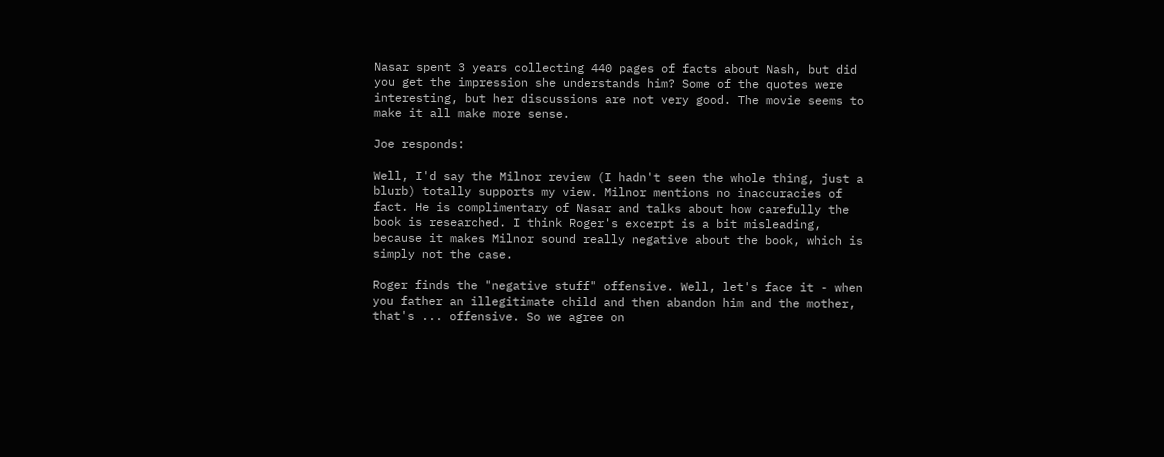Nasar spent 3 years collecting 440 pages of facts about Nash, but did you get the impression she understands him? Some of the quotes were interesting, but her discussions are not very good. The movie seems to make it all make more sense.

Joe responds:

Well, I'd say the Milnor review (I hadn't seen the whole thing, just a blurb) totally supports my view. Milnor mentions no inaccuracies of fact. He is complimentary of Nasar and talks about how carefully the book is researched. I think Roger's excerpt is a bit misleading, because it makes Milnor sound really negative about the book, which is simply not the case.

Roger finds the "negative stuff" offensive. Well, let's face it - when you father an illegitimate child and then abandon him and the mother, that's ... offensive. So we agree on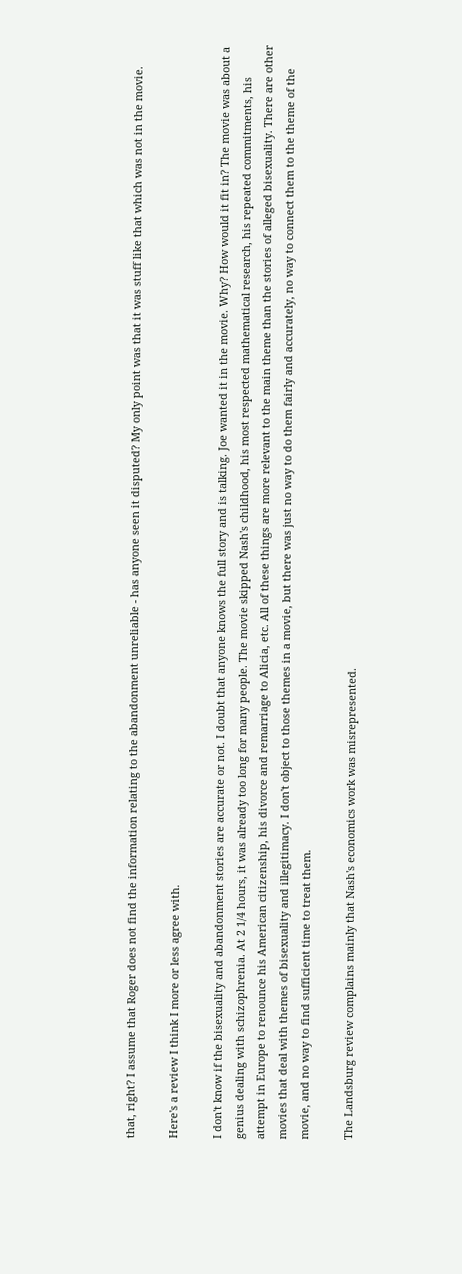that, right? I assume that Roger does not find the information relating to the abandonment unreliable - has anyone seen it disputed? My only point was that it was stuff like that which was not in the movie.

Here's a review I think I more or less agree with.

I don't know if the bisexuality and abandonment stories are accurate or not. I doubt that anyone knows the full story and is talking. Joe wanted it in the movie. Why? How would it fit in? The movie was about a genius dealing with schizophrenia. At 2 1/4 hours, it was already too long for many people. The movie skipped Nash's childhood, his most respected mathematical research, his repeated commitments, his attempt in Europe to renounce his American citizenship, his divorce and remarriage to Alicia, etc. All of these things are more relevant to the main theme than the stories of alleged bisexuality. There are other movies that deal with themes of bisexuality and illegitimacy. I don't object to those themes in a movie, but there was just no way to do them fairly and accurately, no way to connect them to the theme of the movie, and no way to find sufficient time to treat them.

The Landsburg review complains mainly that Nash's economics work was misrepresented.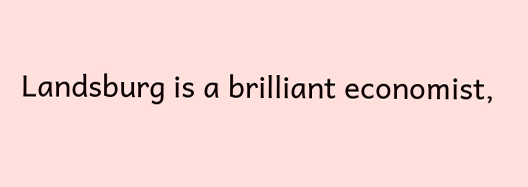Landsburg is a brilliant economist,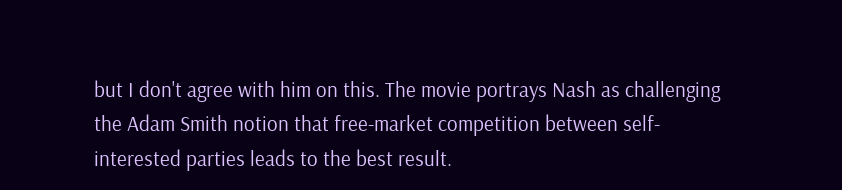but I don't agree with him on this. The movie portrays Nash as challenging the Adam Smith notion that free-market competition between self-interested parties leads to the best result.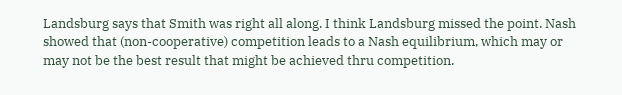Landsburg says that Smith was right all along. I think Landsburg missed the point. Nash showed that (non-cooperative) competition leads to a Nash equilibrium, which may or may not be the best result that might be achieved thru competition.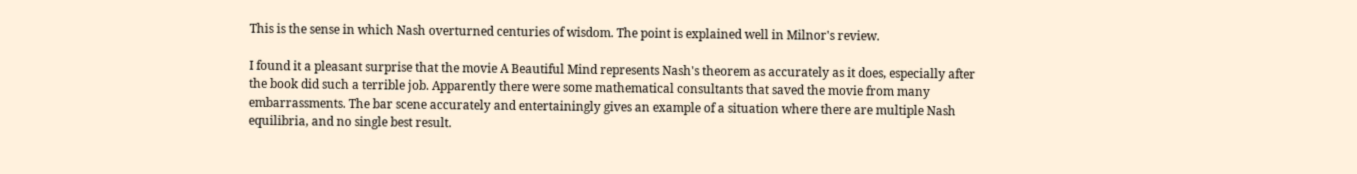This is the sense in which Nash overturned centuries of wisdom. The point is explained well in Milnor's review.

I found it a pleasant surprise that the movie A Beautiful Mind represents Nash's theorem as accurately as it does, especially after the book did such a terrible job. Apparently there were some mathematical consultants that saved the movie from many embarrassments. The bar scene accurately and entertainingly gives an example of a situation where there are multiple Nash equilibria, and no single best result.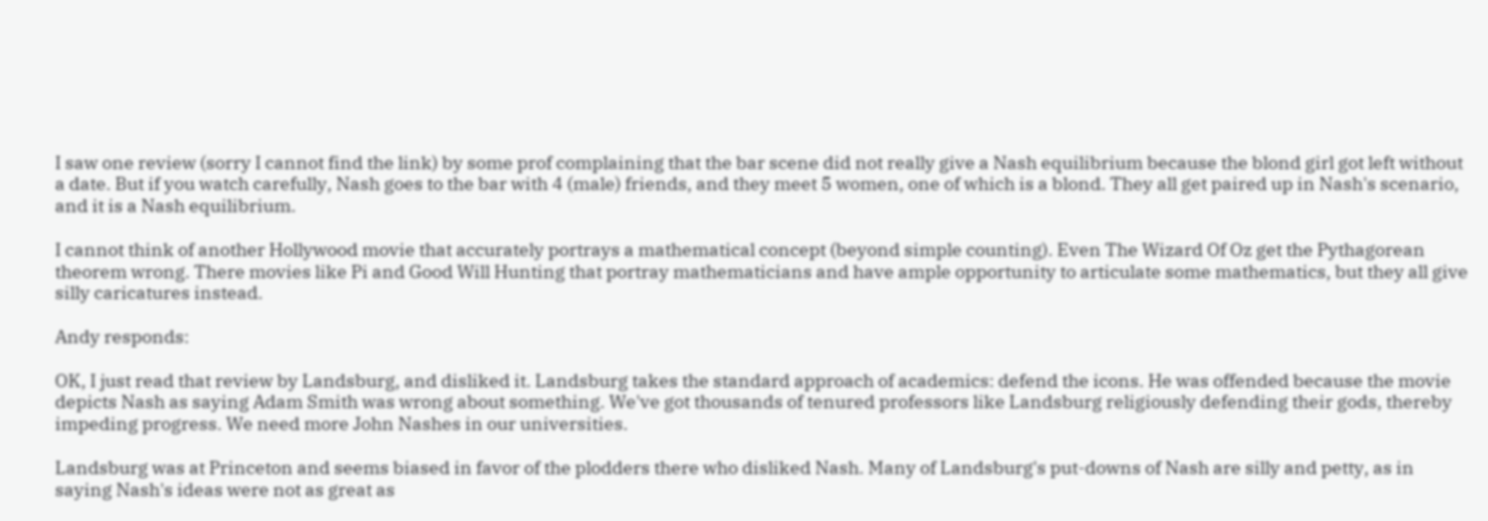I saw one review (sorry I cannot find the link) by some prof complaining that the bar scene did not really give a Nash equilibrium because the blond girl got left without a date. But if you watch carefully, Nash goes to the bar with 4 (male) friends, and they meet 5 women, one of which is a blond. They all get paired up in Nash's scenario, and it is a Nash equilibrium.

I cannot think of another Hollywood movie that accurately portrays a mathematical concept (beyond simple counting). Even The Wizard Of Oz get the Pythagorean theorem wrong. There movies like Pi and Good Will Hunting that portray mathematicians and have ample opportunity to articulate some mathematics, but they all give silly caricatures instead.

Andy responds:

OK, I just read that review by Landsburg, and disliked it. Landsburg takes the standard approach of academics: defend the icons. He was offended because the movie depicts Nash as saying Adam Smith was wrong about something. We've got thousands of tenured professors like Landsburg religiously defending their gods, thereby impeding progress. We need more John Nashes in our universities.

Landsburg was at Princeton and seems biased in favor of the plodders there who disliked Nash. Many of Landsburg's put-downs of Nash are silly and petty, as in saying Nash's ideas were not as great as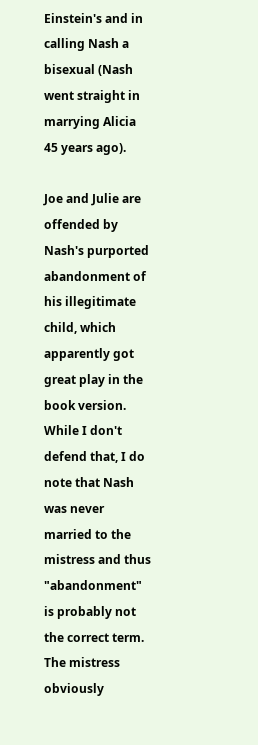Einstein's and in calling Nash a bisexual (Nash went straight in marrying Alicia 45 years ago).

Joe and Julie are offended by Nash's purported abandonment of his illegitimate child, which apparently got great play in the book version. While I don't defend that, I do note that Nash was never married to the mistress and thus "abandonment" is probably not the correct term. The mistress obviously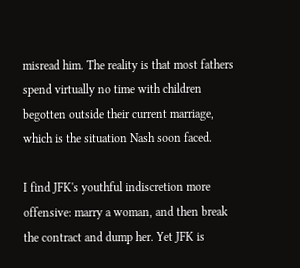misread him. The reality is that most fathers spend virtually no time with children begotten outside their current marriage, which is the situation Nash soon faced.

I find JFK's youthful indiscretion more offensive: marry a woman, and then break the contract and dump her. Yet JFK is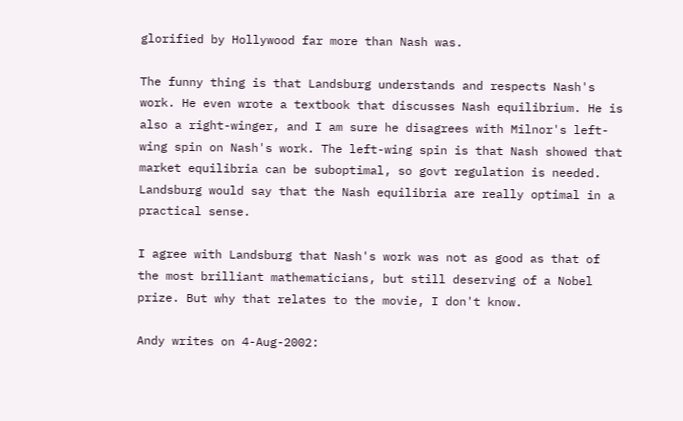glorified by Hollywood far more than Nash was.

The funny thing is that Landsburg understands and respects Nash's work. He even wrote a textbook that discusses Nash equilibrium. He is also a right-winger, and I am sure he disagrees with Milnor's left-wing spin on Nash's work. The left-wing spin is that Nash showed that market equilibria can be suboptimal, so govt regulation is needed. Landsburg would say that the Nash equilibria are really optimal in a practical sense.

I agree with Landsburg that Nash's work was not as good as that of the most brilliant mathematicians, but still deserving of a Nobel prize. But why that relates to the movie, I don't know.

Andy writes on 4-Aug-2002: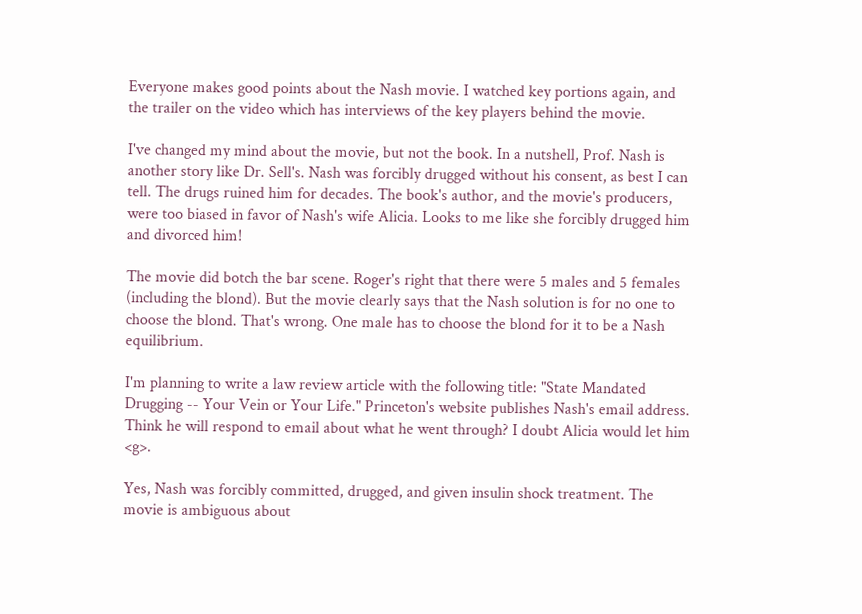Everyone makes good points about the Nash movie. I watched key portions again, and the trailer on the video which has interviews of the key players behind the movie.

I've changed my mind about the movie, but not the book. In a nutshell, Prof. Nash is another story like Dr. Sell's. Nash was forcibly drugged without his consent, as best I can tell. The drugs ruined him for decades. The book's author, and the movie's producers, were too biased in favor of Nash's wife Alicia. Looks to me like she forcibly drugged him and divorced him!

The movie did botch the bar scene. Roger's right that there were 5 males and 5 females (including the blond). But the movie clearly says that the Nash solution is for no one to choose the blond. That's wrong. One male has to choose the blond for it to be a Nash equilibrium.

I'm planning to write a law review article with the following title: "State Mandated Drugging -- Your Vein or Your Life." Princeton's website publishes Nash's email address. Think he will respond to email about what he went through? I doubt Alicia would let him <g>.

Yes, Nash was forcibly committed, drugged, and given insulin shock treatment. The movie is ambiguous about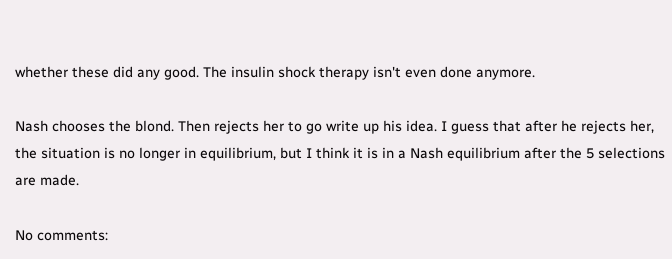whether these did any good. The insulin shock therapy isn't even done anymore.

Nash chooses the blond. Then rejects her to go write up his idea. I guess that after he rejects her, the situation is no longer in equilibrium, but I think it is in a Nash equilibrium after the 5 selections are made.

No comments: